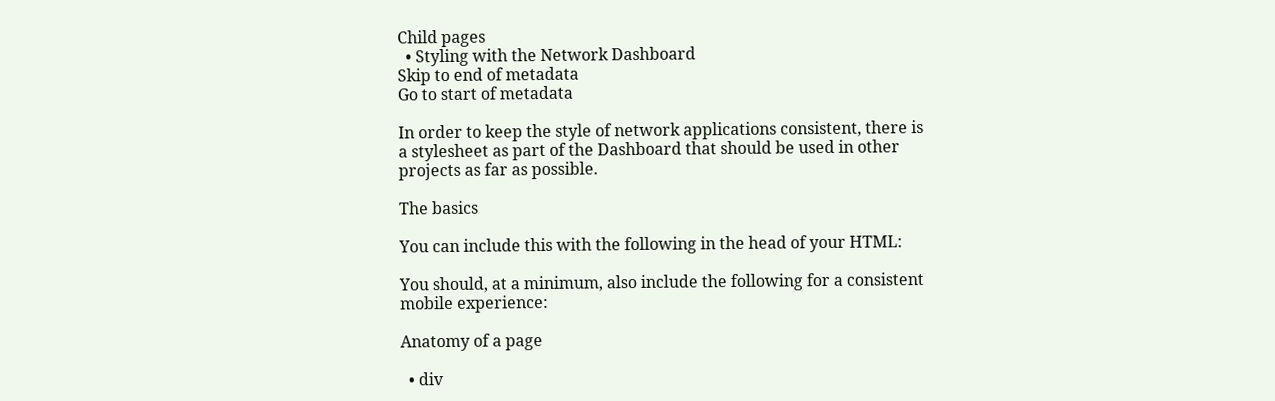Child pages
  • Styling with the Network Dashboard
Skip to end of metadata
Go to start of metadata

In order to keep the style of network applications consistent, there is a stylesheet as part of the Dashboard that should be used in other projects as far as possible.

The basics

You can include this with the following in the head of your HTML:

You should, at a minimum, also include the following for a consistent mobile experience:

Anatomy of a page

  • div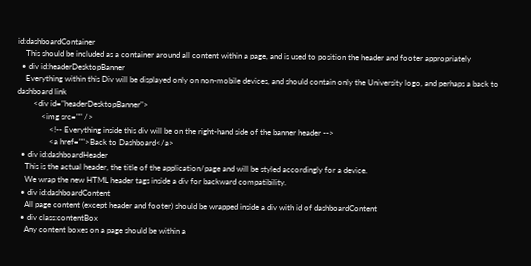id:dashboardContainer
    This should be included as a container around all content within a page, and is used to position the header and footer appropriately
  • div id:headerDesktopBanner
    Everything within this Div will be displayed only on non-mobile devices, and should contain only the University logo, and perhaps a back to dashboard link
        <div id="headerDesktopBanner">
            <img src="" />
                <!-- Everything inside this div will be on the right-hand side of the banner header -->
                <a href="">Back to Dashboard</a>
  • div id:dashboardHeader
    This is the actual header, the title of the application/page and will be styled accordingly for a device.
    We wrap the new HTML header tags inside a div for backward compatibility.
  • div id:dashboardContent
    All page content (except header and footer) should be wrapped inside a div with id of dashboardContent
  • div class:contentBox
    Any content boxes on a page should be within a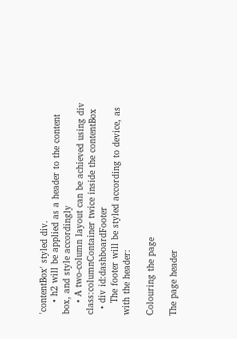'contentBox' styled div.
    • h2 will be applied as a header to the content box, and style accordingly
    • A two-column layout can be achieved using div class:columnContainer twice inside the contentBox
  • div id:dashboardFooter
    The footer will be styled according to device, as with the header:

Colouring the page

The page header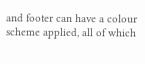and footer can have a colour scheme applied, all of which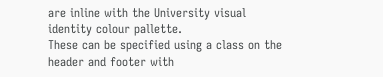are inline with the University visual identity colour pallette.
These can be specified using a class on the header and footer with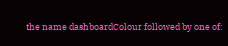the name dashboardColour followed by one of: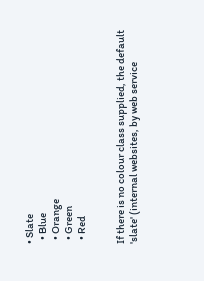• Slate
  • Blue
  • Orange
  • Green
  • Red


If there is no colour class supplied, the default 'slate' (internal websites, by web service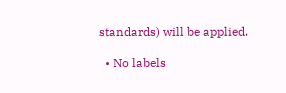standards) will be applied.

  • No labels